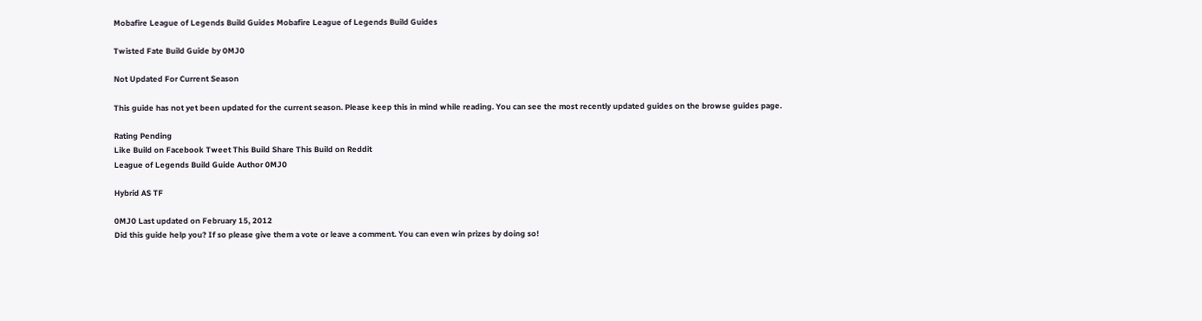Mobafire League of Legends Build Guides Mobafire League of Legends Build Guides

Twisted Fate Build Guide by 0MJ0

Not Updated For Current Season

This guide has not yet been updated for the current season. Please keep this in mind while reading. You can see the most recently updated guides on the browse guides page.

Rating Pending
Like Build on Facebook Tweet This Build Share This Build on Reddit
League of Legends Build Guide Author 0MJ0

Hybrid AS TF

0MJ0 Last updated on February 15, 2012
Did this guide help you? If so please give them a vote or leave a comment. You can even win prizes by doing so!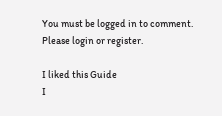You must be logged in to comment. Please login or register.

I liked this Guide
I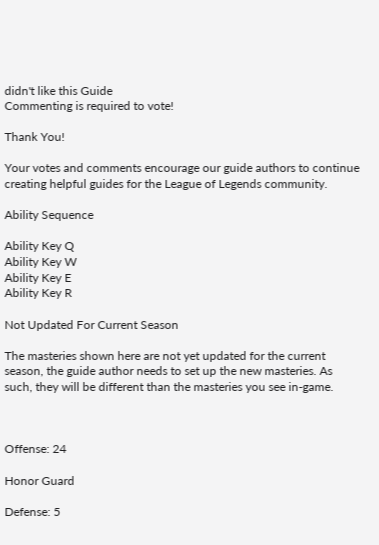didn't like this Guide
Commenting is required to vote!

Thank You!

Your votes and comments encourage our guide authors to continue
creating helpful guides for the League of Legends community.

Ability Sequence

Ability Key Q
Ability Key W
Ability Key E
Ability Key R

Not Updated For Current Season

The masteries shown here are not yet updated for the current season, the guide author needs to set up the new masteries. As such, they will be different than the masteries you see in-game.



Offense: 24

Honor Guard

Defense: 5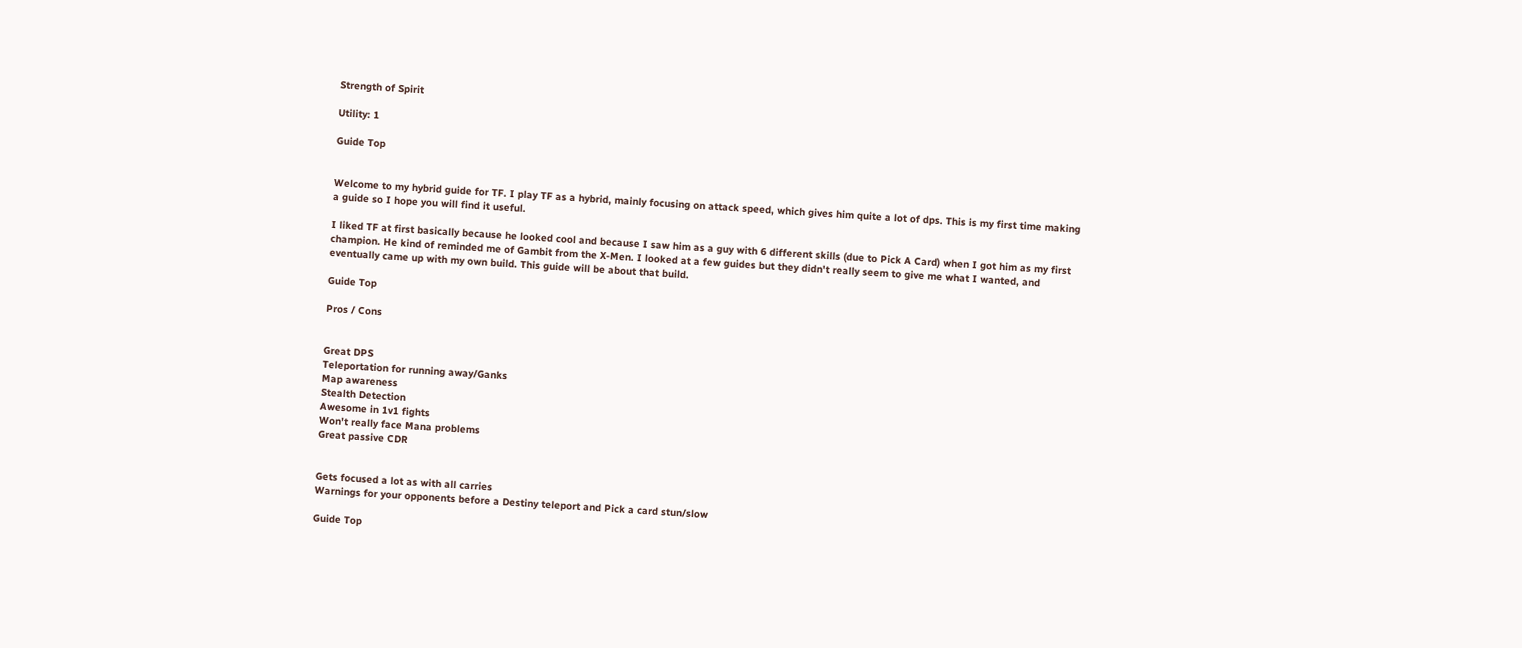Strength of Spirit

Utility: 1

Guide Top


Welcome to my hybrid guide for TF. I play TF as a hybrid, mainly focusing on attack speed, which gives him quite a lot of dps. This is my first time making a guide so I hope you will find it useful.

I liked TF at first basically because he looked cool and because I saw him as a guy with 6 different skills (due to Pick A Card) when I got him as my first champion. He kind of reminded me of Gambit from the X-Men. I looked at a few guides but they didn't really seem to give me what I wanted, and eventually came up with my own build. This guide will be about that build.

Guide Top

Pros / Cons


Great DPS
Teleportation for running away/Ganks
Map awareness
Stealth Detection
Awesome in 1v1 fights
Won't really face Mana problems
Great passive CDR


Gets focused a lot as with all carries
Warnings for your opponents before a Destiny teleport and Pick a card stun/slow

Guide Top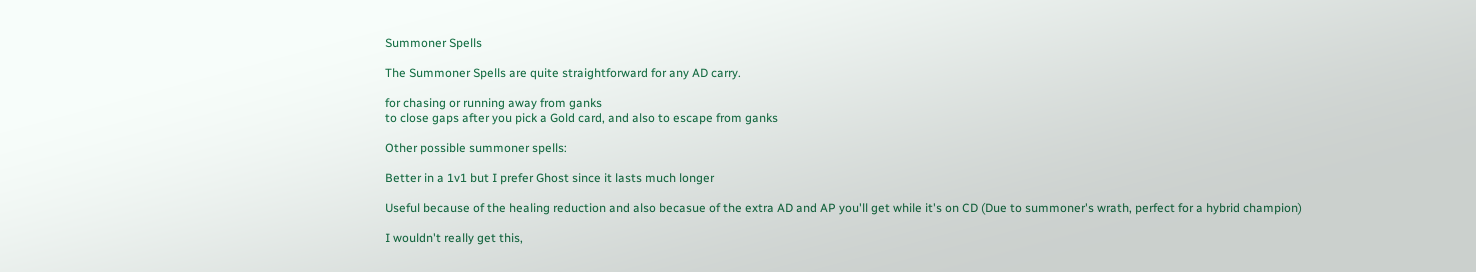Summoner Spells

The Summoner Spells are quite straightforward for any AD carry.

for chasing or running away from ganks
to close gaps after you pick a Gold card, and also to escape from ganks

Other possible summoner spells:

Better in a 1v1 but I prefer Ghost since it lasts much longer

Useful because of the healing reduction and also becasue of the extra AD and AP you'll get while it's on CD (Due to summoner's wrath, perfect for a hybrid champion)

I wouldn't really get this,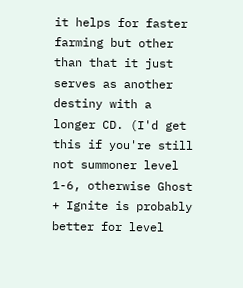it helps for faster farming but other than that it just serves as another destiny with a longer CD. (I'd get this if you're still not summoner level 1-6, otherwise Ghost + Ignite is probably better for level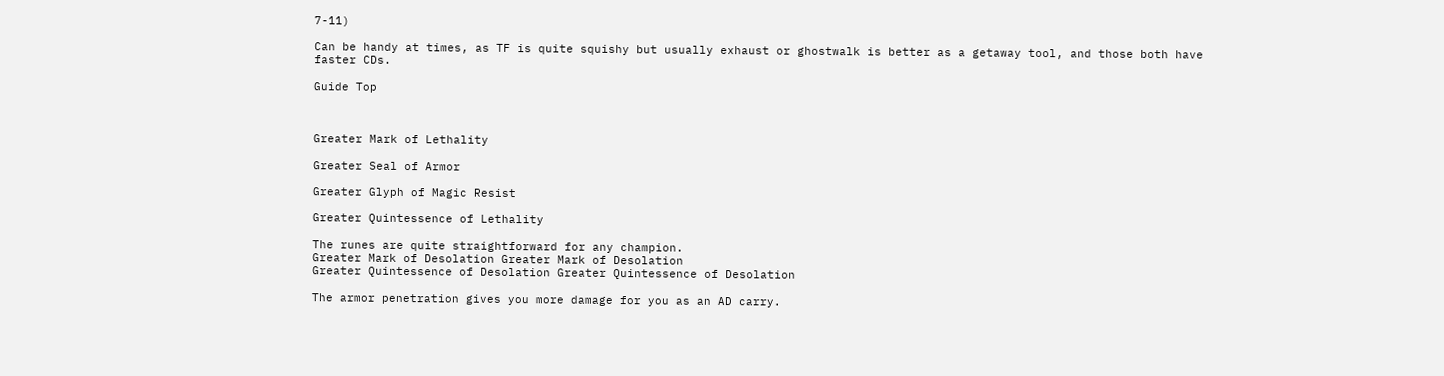7-11)

Can be handy at times, as TF is quite squishy but usually exhaust or ghostwalk is better as a getaway tool, and those both have faster CDs.

Guide Top



Greater Mark of Lethality

Greater Seal of Armor

Greater Glyph of Magic Resist

Greater Quintessence of Lethality

The runes are quite straightforward for any champion.
Greater Mark of Desolation Greater Mark of Desolation
Greater Quintessence of Desolation Greater Quintessence of Desolation

The armor penetration gives you more damage for you as an AD carry.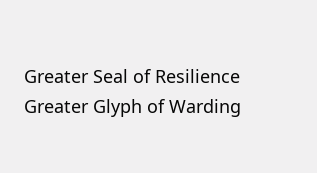Greater Seal of Resilience
Greater Glyph of Warding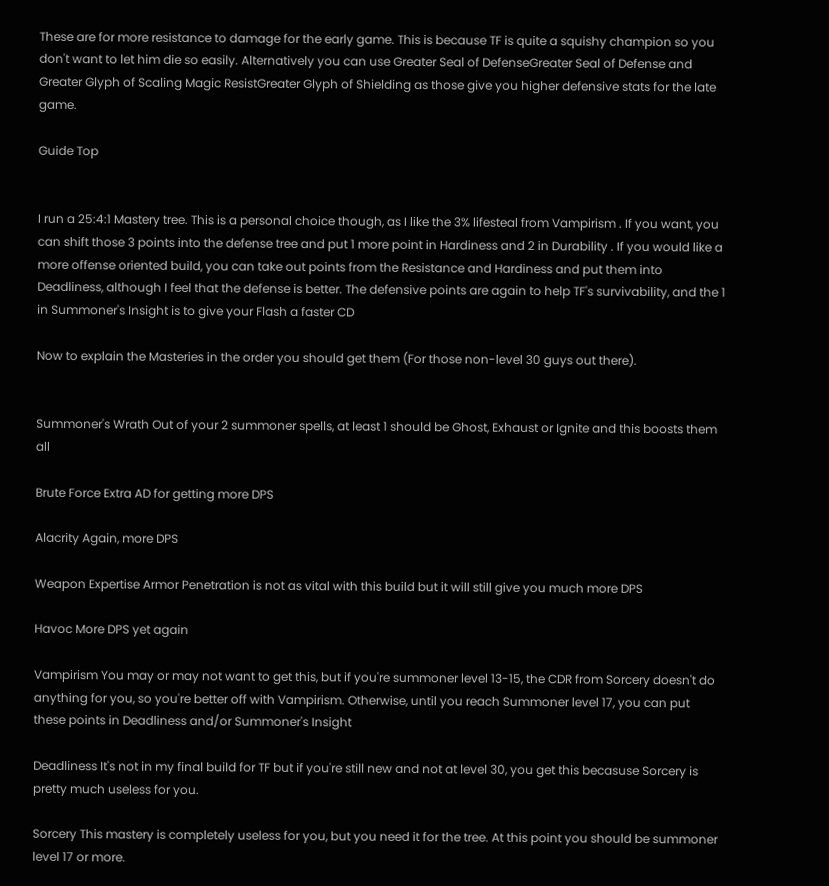These are for more resistance to damage for the early game. This is because TF is quite a squishy champion so you don't want to let him die so easily. Alternatively you can use Greater Seal of DefenseGreater Seal of Defense and Greater Glyph of Scaling Magic ResistGreater Glyph of Shielding as those give you higher defensive stats for the late game.

Guide Top


I run a 25:4:1 Mastery tree. This is a personal choice though, as I like the 3% lifesteal from Vampirism . If you want, you can shift those 3 points into the defense tree and put 1 more point in Hardiness and 2 in Durability . If you would like a more offense oriented build, you can take out points from the Resistance and Hardiness and put them into Deadliness, although I feel that the defense is better. The defensive points are again to help TF's survivability, and the 1 in Summoner's Insight is to give your Flash a faster CD

Now to explain the Masteries in the order you should get them (For those non-level 30 guys out there).


Summoner's Wrath Out of your 2 summoner spells, at least 1 should be Ghost, Exhaust or Ignite and this boosts them all

Brute Force Extra AD for getting more DPS

Alacrity Again, more DPS

Weapon Expertise Armor Penetration is not as vital with this build but it will still give you much more DPS

Havoc More DPS yet again

Vampirism You may or may not want to get this, but if you're summoner level 13-15, the CDR from Sorcery doesn't do anything for you, so you're better off with Vampirism. Otherwise, until you reach Summoner level 17, you can put these points in Deadliness and/or Summoner's Insight

Deadliness It's not in my final build for TF but if you're still new and not at level 30, you get this becasuse Sorcery is pretty much useless for you.

Sorcery This mastery is completely useless for you, but you need it for the tree. At this point you should be summoner level 17 or more.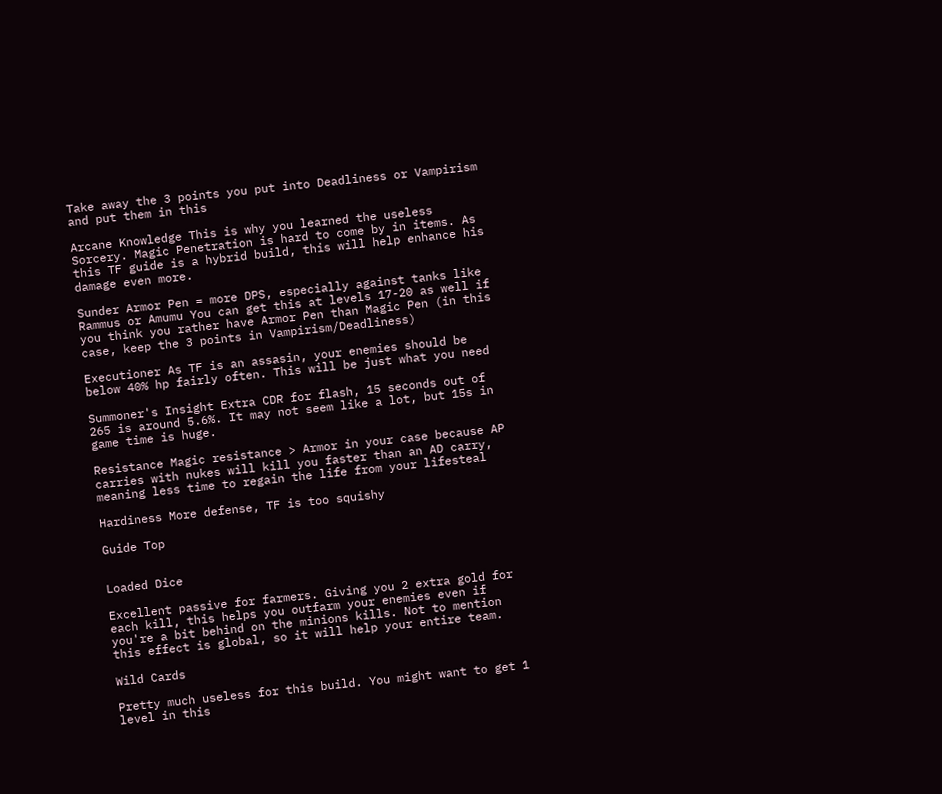Take away the 3 points you put into Deadliness or Vampirism and put them in this

Arcane Knowledge This is why you learned the useless Sorcery. Magic Penetration is hard to come by in items. As this TF guide is a hybrid build, this will help enhance his damage even more.

Sunder Armor Pen = more DPS, especially against tanks like Rammus or Amumu You can get this at levels 17-20 as well if you think you rather have Armor Pen than Magic Pen (in this case, keep the 3 points in Vampirism/Deadliness)

Executioner As TF is an assasin, your enemies should be below 40% hp fairly often. This will be just what you need

Summoner's Insight Extra CDR for flash, 15 seconds out of 265 is around 5.6%. It may not seem like a lot, but 15s in game time is huge.

Resistance Magic resistance > Armor in your case because AP carries with nukes will kill you faster than an AD carry, meaning less time to regain the life from your lifesteal

Hardiness More defense, TF is too squishy

Guide Top


Loaded Dice

Excellent passive for farmers. Giving you 2 extra gold for each kill, this helps you outfarm your enemies even if you're a bit behind on the minions kills. Not to mention this effect is global, so it will help your entire team.

Wild Cards

Pretty much useless for this build. You might want to get 1 level in this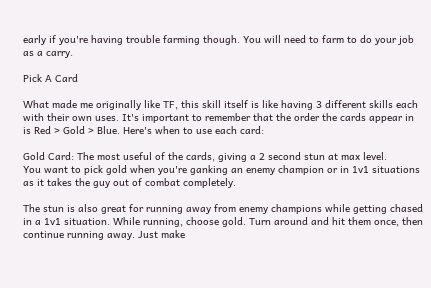early if you're having trouble farming though. You will need to farm to do your job as a carry.

Pick A Card

What made me originally like TF, this skill itself is like having 3 different skills each with their own uses. It's important to remember that the order the cards appear in is Red > Gold > Blue. Here's when to use each card:

Gold Card: The most useful of the cards, giving a 2 second stun at max level.
You want to pick gold when you're ganking an enemy champion or in 1v1 situations as it takes the guy out of combat completely.

The stun is also great for running away from enemy champions while getting chased in a 1v1 situation. While running, choose gold. Turn around and hit them once, then continue running away. Just make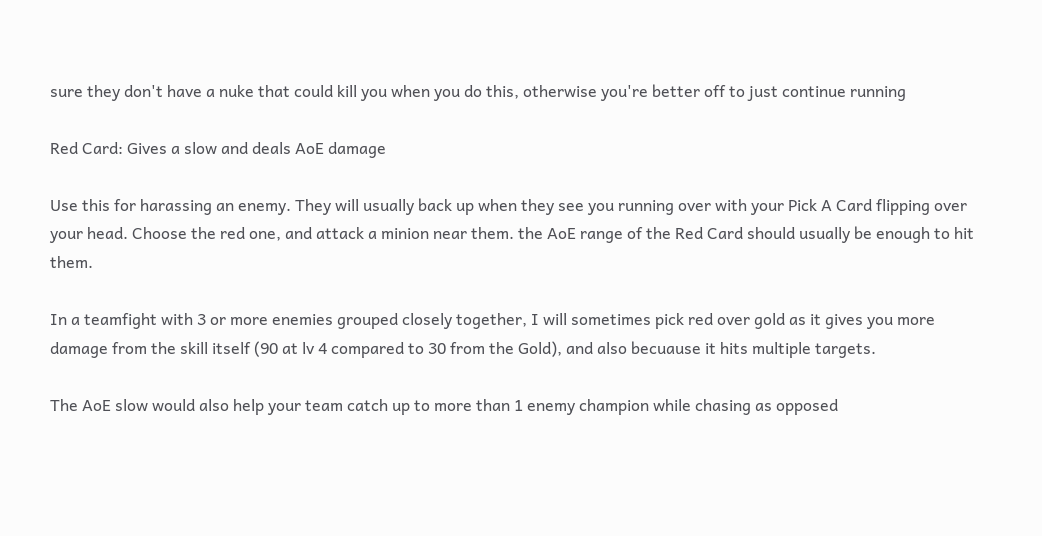sure they don't have a nuke that could kill you when you do this, otherwise you're better off to just continue running

Red Card: Gives a slow and deals AoE damage

Use this for harassing an enemy. They will usually back up when they see you running over with your Pick A Card flipping over your head. Choose the red one, and attack a minion near them. the AoE range of the Red Card should usually be enough to hit them.

In a teamfight with 3 or more enemies grouped closely together, I will sometimes pick red over gold as it gives you more damage from the skill itself (90 at lv 4 compared to 30 from the Gold), and also becuause it hits multiple targets.

The AoE slow would also help your team catch up to more than 1 enemy champion while chasing as opposed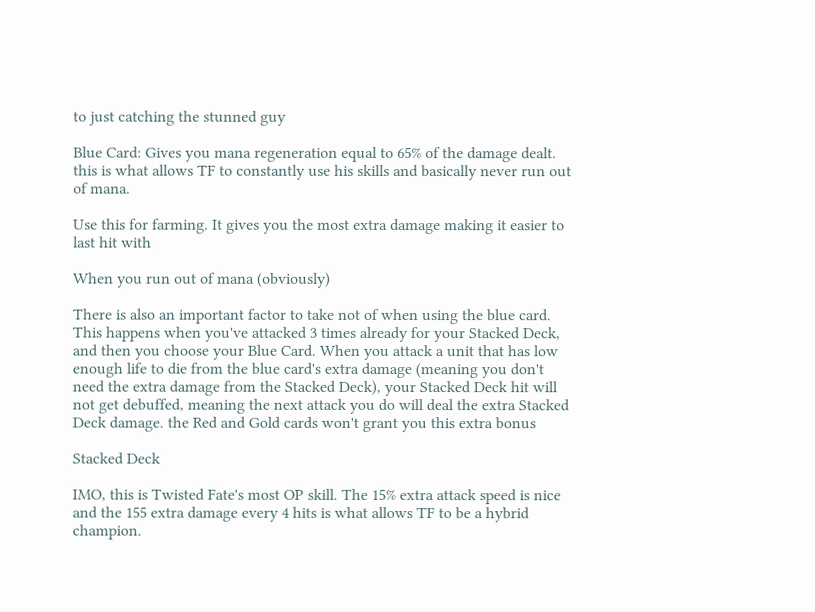to just catching the stunned guy

Blue Card: Gives you mana regeneration equal to 65% of the damage dealt. this is what allows TF to constantly use his skills and basically never run out of mana.

Use this for farming. It gives you the most extra damage making it easier to last hit with

When you run out of mana (obviously)

There is also an important factor to take not of when using the blue card. This happens when you've attacked 3 times already for your Stacked Deck, and then you choose your Blue Card. When you attack a unit that has low enough life to die from the blue card's extra damage (meaning you don't need the extra damage from the Stacked Deck), your Stacked Deck hit will not get debuffed, meaning the next attack you do will deal the extra Stacked Deck damage. the Red and Gold cards won't grant you this extra bonus

Stacked Deck

IMO, this is Twisted Fate's most OP skill. The 15% extra attack speed is nice and the 155 extra damage every 4 hits is what allows TF to be a hybrid champion.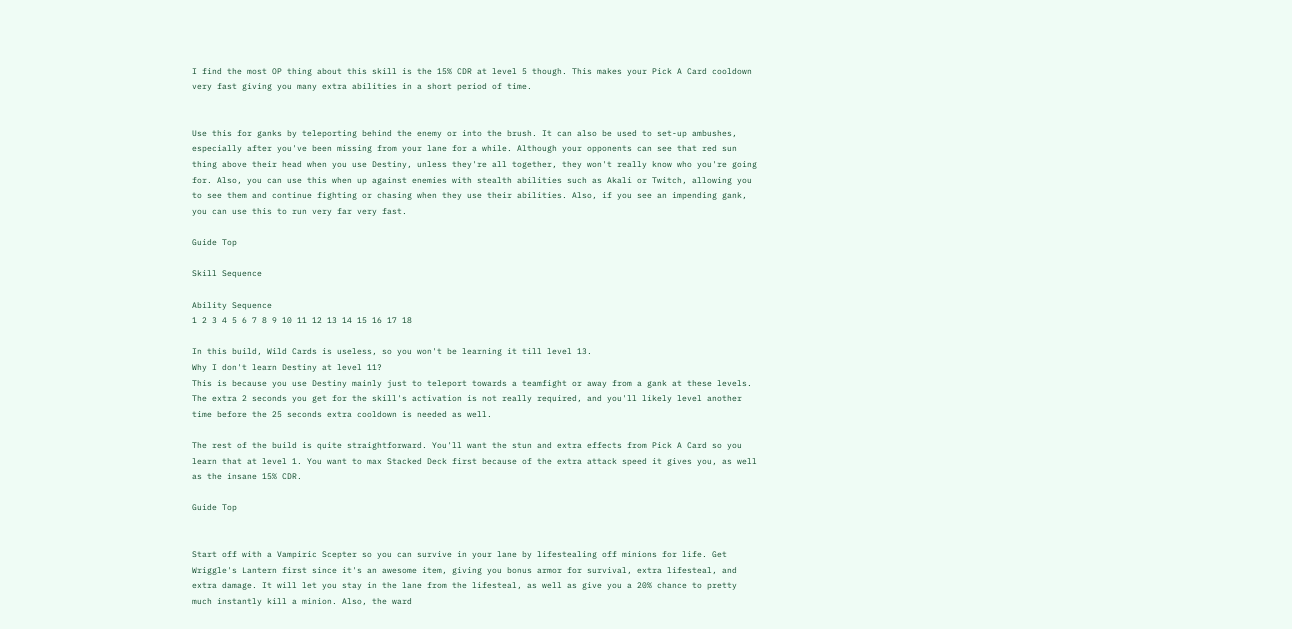I find the most OP thing about this skill is the 15% CDR at level 5 though. This makes your Pick A Card cooldown very fast giving you many extra abilities in a short period of time.


Use this for ganks by teleporting behind the enemy or into the brush. It can also be used to set-up ambushes, especially after you've been missing from your lane for a while. Although your opponents can see that red sun thing above their head when you use Destiny, unless they're all together, they won't really know who you're going for. Also, you can use this when up against enemies with stealth abilities such as Akali or Twitch, allowing you to see them and continue fighting or chasing when they use their abilities. Also, if you see an impending gank, you can use this to run very far very fast.

Guide Top

Skill Sequence

Ability Sequence
1 2 3 4 5 6 7 8 9 10 11 12 13 14 15 16 17 18

In this build, Wild Cards is useless, so you won't be learning it till level 13.
Why I don't learn Destiny at level 11?
This is because you use Destiny mainly just to teleport towards a teamfight or away from a gank at these levels. The extra 2 seconds you get for the skill's activation is not really required, and you'll likely level another time before the 25 seconds extra cooldown is needed as well.

The rest of the build is quite straightforward. You'll want the stun and extra effects from Pick A Card so you learn that at level 1. You want to max Stacked Deck first because of the extra attack speed it gives you, as well as the insane 15% CDR.

Guide Top


Start off with a Vampiric Scepter so you can survive in your lane by lifestealing off minions for life. Get Wriggle's Lantern first since it's an awesome item, giving you bonus armor for survival, extra lifesteal, and extra damage. It will let you stay in the lane from the lifesteal, as well as give you a 20% chance to pretty much instantly kill a minion. Also, the ward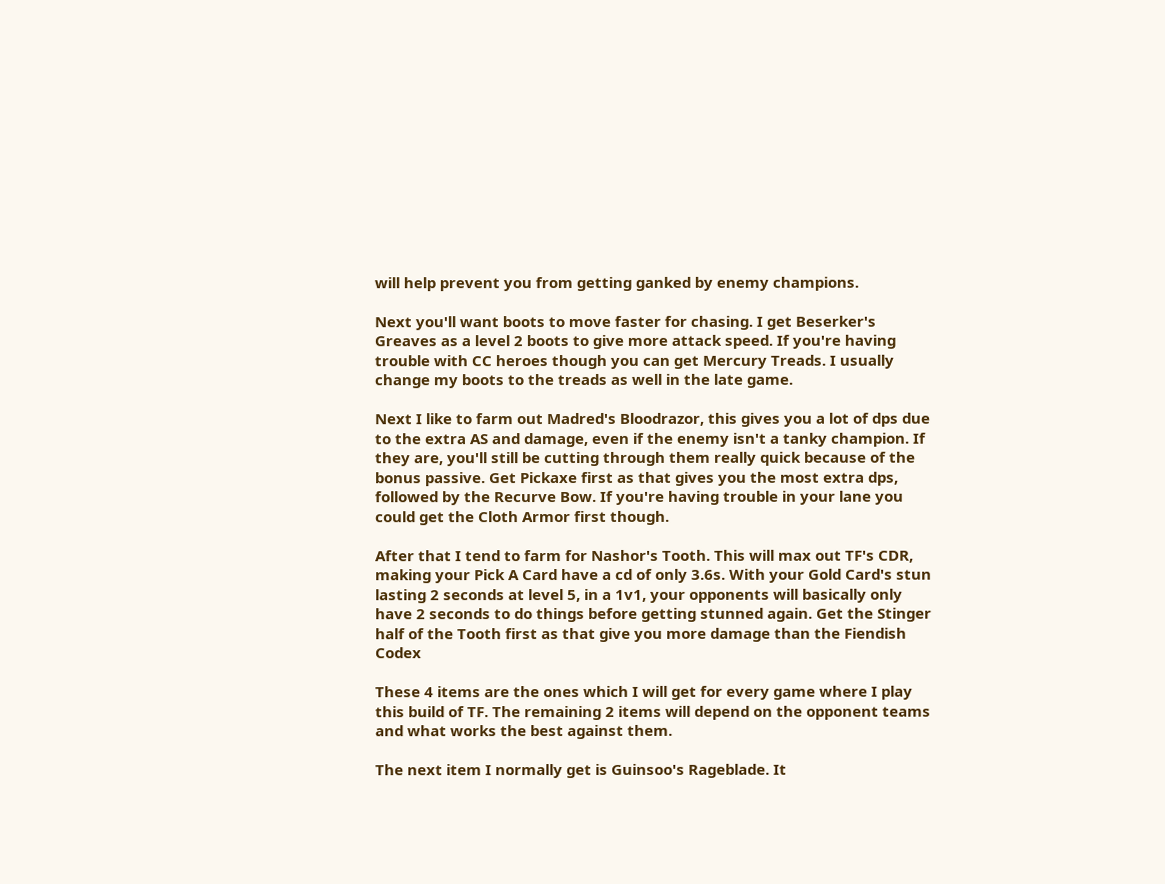will help prevent you from getting ganked by enemy champions.

Next you'll want boots to move faster for chasing. I get Beserker's Greaves as a level 2 boots to give more attack speed. If you're having trouble with CC heroes though you can get Mercury Treads. I usually change my boots to the treads as well in the late game.

Next I like to farm out Madred's Bloodrazor, this gives you a lot of dps due to the extra AS and damage, even if the enemy isn't a tanky champion. If they are, you'll still be cutting through them really quick because of the bonus passive. Get Pickaxe first as that gives you the most extra dps, followed by the Recurve Bow. If you're having trouble in your lane you could get the Cloth Armor first though.

After that I tend to farm for Nashor's Tooth. This will max out TF's CDR, making your Pick A Card have a cd of only 3.6s. With your Gold Card's stun lasting 2 seconds at level 5, in a 1v1, your opponents will basically only have 2 seconds to do things before getting stunned again. Get the Stinger half of the Tooth first as that give you more damage than the Fiendish Codex

These 4 items are the ones which I will get for every game where I play this build of TF. The remaining 2 items will depend on the opponent teams and what works the best against them.

The next item I normally get is Guinsoo's Rageblade. It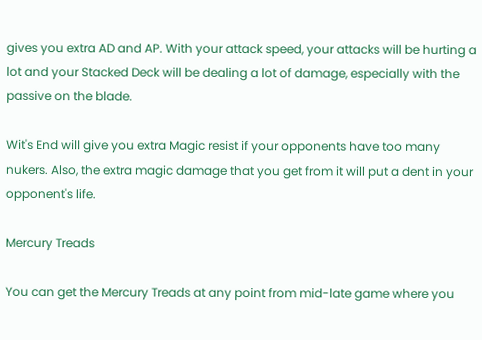gives you extra AD and AP. With your attack speed, your attacks will be hurting a lot and your Stacked Deck will be dealing a lot of damage, especially with the passive on the blade.

Wit's End will give you extra Magic resist if your opponents have too many nukers. Also, the extra magic damage that you get from it will put a dent in your opponent's life.

Mercury Treads

You can get the Mercury Treads at any point from mid-late game where you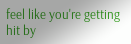feel like you're getting hit by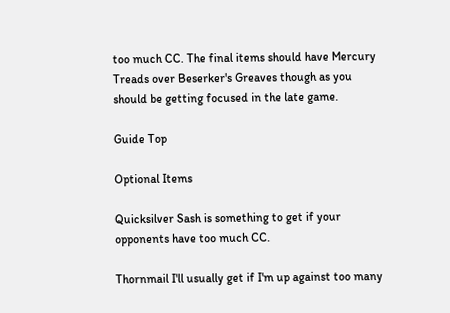too much CC. The final items should have Mercury Treads over Beserker's Greaves though as you should be getting focused in the late game.

Guide Top

Optional Items

Quicksilver Sash is something to get if your opponents have too much CC.

Thornmail I'll usually get if I'm up against too many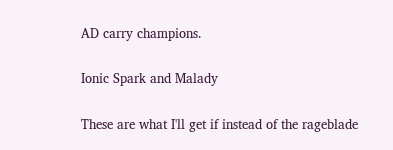AD carry champions.

Ionic Spark and Malady

These are what I'll get if instead of the rageblade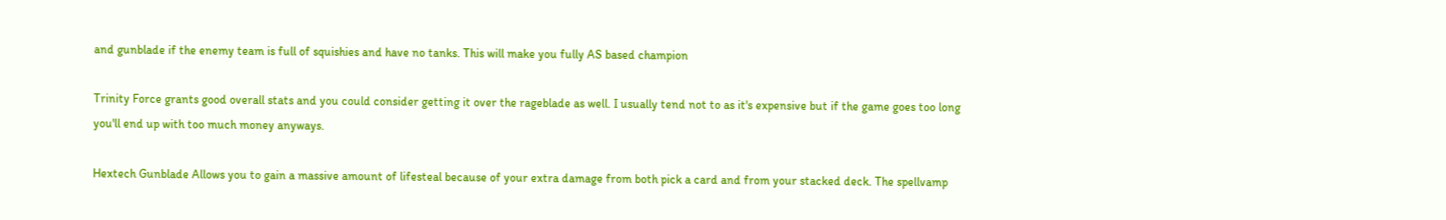and gunblade if the enemy team is full of squishies and have no tanks. This will make you fully AS based champion

Trinity Force grants good overall stats and you could consider getting it over the rageblade as well. I usually tend not to as it's expensive but if the game goes too long you'll end up with too much money anyways.

Hextech Gunblade Allows you to gain a massive amount of lifesteal because of your extra damage from both pick a card and from your stacked deck. The spellvamp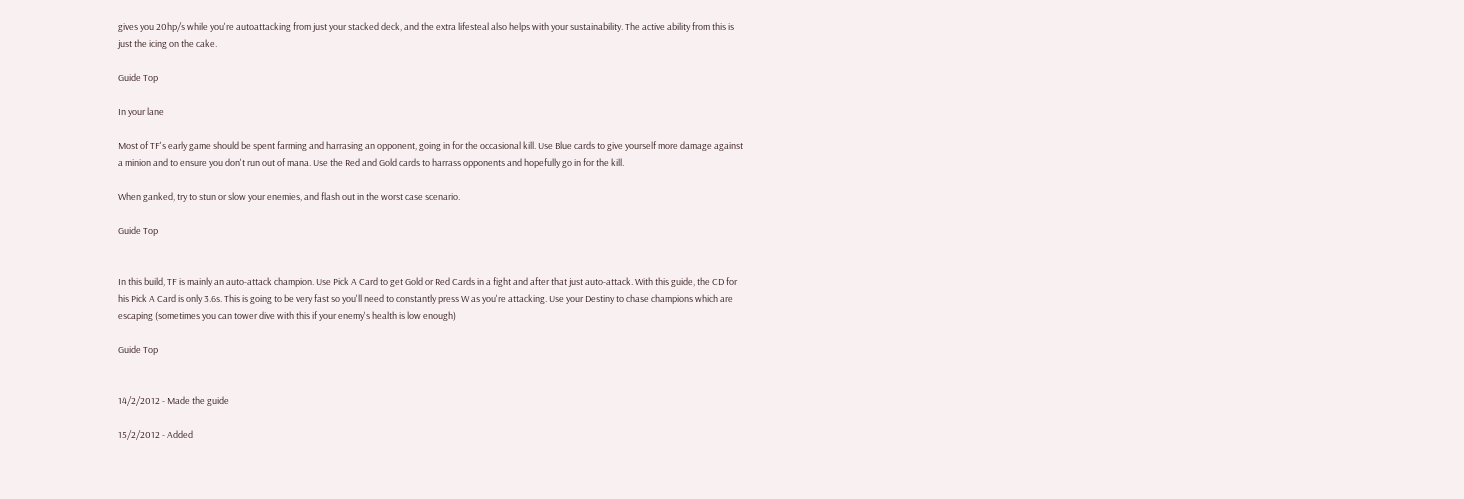gives you 20hp/s while you're autoattacking from just your stacked deck, and the extra lifesteal also helps with your sustainability. The active ability from this is just the icing on the cake.

Guide Top

In your lane

Most of TF's early game should be spent farming and harrasing an opponent, going in for the occasional kill. Use Blue cards to give yourself more damage against a minion and to ensure you don't run out of mana. Use the Red and Gold cards to harrass opponents and hopefully go in for the kill.

When ganked, try to stun or slow your enemies, and flash out in the worst case scenario.

Guide Top


In this build, TF is mainly an auto-attack champion. Use Pick A Card to get Gold or Red Cards in a fight and after that just auto-attack. With this guide, the CD for his Pick A Card is only 3.6s. This is going to be very fast so you'll need to constantly press W as you're attacking. Use your Destiny to chase champions which are escaping (sometimes you can tower dive with this if your enemy's health is low enough)

Guide Top


14/2/2012 - Made the guide

15/2/2012 - Added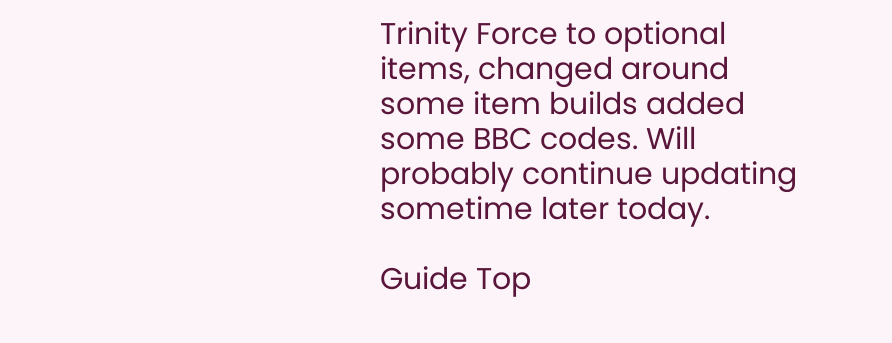Trinity Force to optional items, changed around some item builds added some BBC codes. Will probably continue updating sometime later today.

Guide Top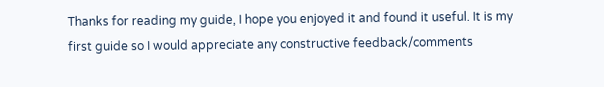Thanks for reading my guide, I hope you enjoyed it and found it useful. It is my first guide so I would appreciate any constructive feedback/comments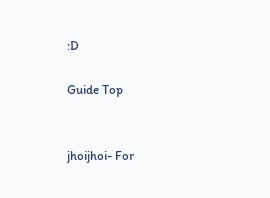:D

Guide Top


jhoijhoi- For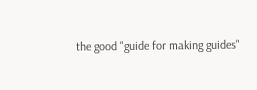the good "guide for making guides"